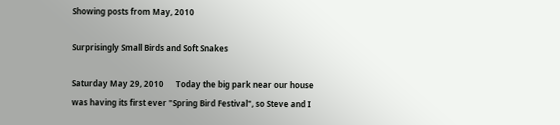Showing posts from May, 2010

Surprisingly Small Birds and Soft Snakes

Saturday May 29, 2010      Today the big park near our house was having its first ever "Spring Bird Festival", so Steve and I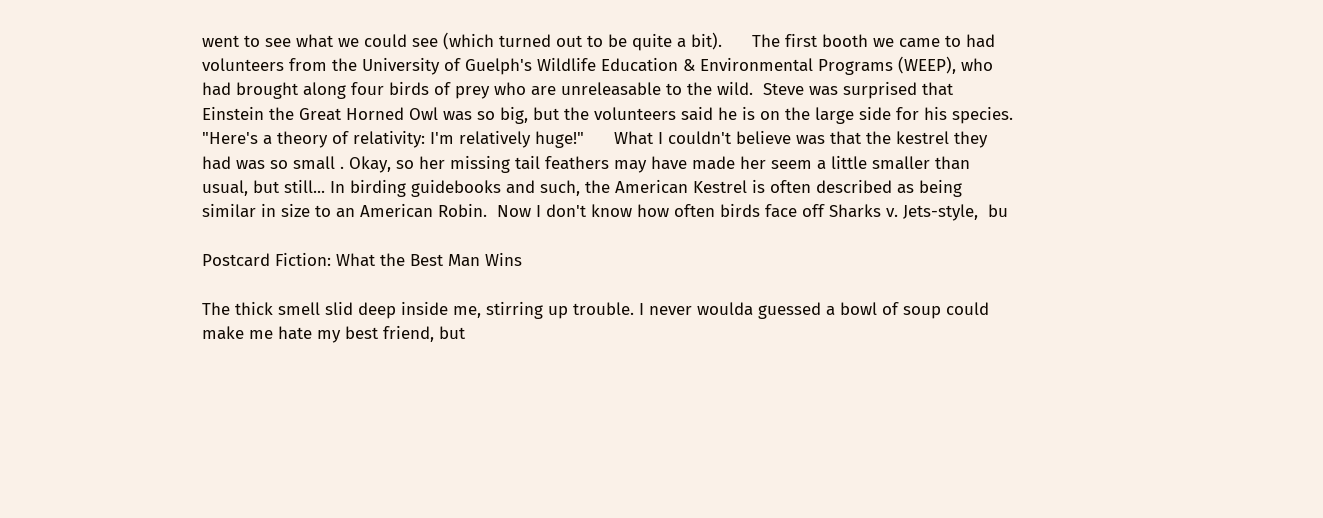went to see what we could see (which turned out to be quite a bit).      The first booth we came to had volunteers from the University of Guelph's Wildlife Education & Environmental Programs (WEEP), who had brought along four birds of prey who are unreleasable to the wild.  Steve was surprised that Einstein the Great Horned Owl was so big, but the volunteers said he is on the large side for his species. "Here's a theory of relativity: I'm relatively huge!"      What I couldn't believe was that the kestrel they had was so small . Okay, so her missing tail feathers may have made her seem a little smaller than usual, but still... In birding guidebooks and such, the American Kestrel is often described as being similar in size to an American Robin.  Now I don't know how often birds face off Sharks v. Jets-style,  bu

Postcard Fiction: What the Best Man Wins

The thick smell slid deep inside me, stirring up trouble. I never woulda guessed a bowl of soup could make me hate my best friend, but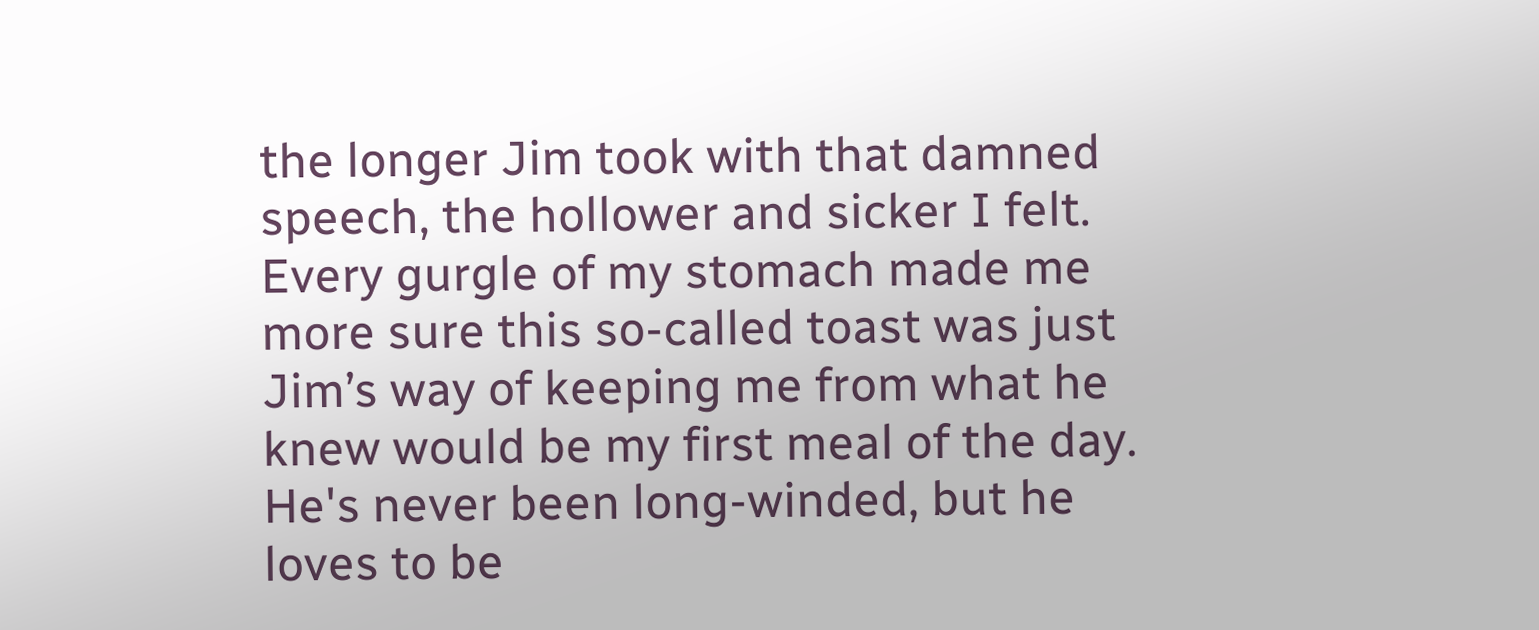the longer Jim took with that damned speech, the hollower and sicker I felt. Every gurgle of my stomach made me more sure this so-called toast was just Jim’s way of keeping me from what he knew would be my first meal of the day. He's never been long-winded, but he loves to be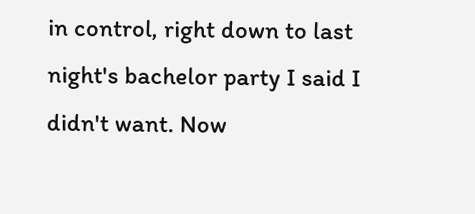in control, right down to last night's bachelor party I said I didn't want. Now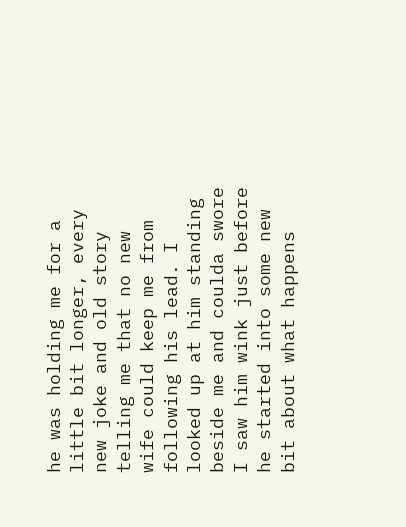he was holding me for a little bit longer, every new joke and old story telling me that no new wife could keep me from following his lead. I looked up at him standing beside me and coulda swore I saw him wink just before he started into some new bit about what happens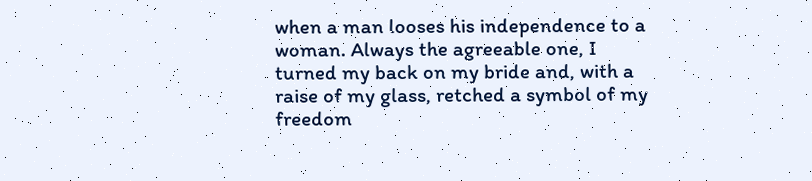when a man looses his independence to a woman. Always the agreeable one, I turned my back on my bride and, with a raise of my glass, retched a symbol of my freedom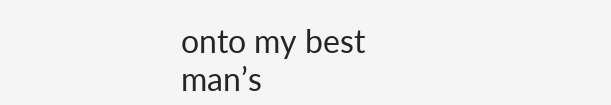onto my best man’s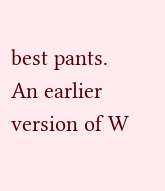best pants. An earlier version of W